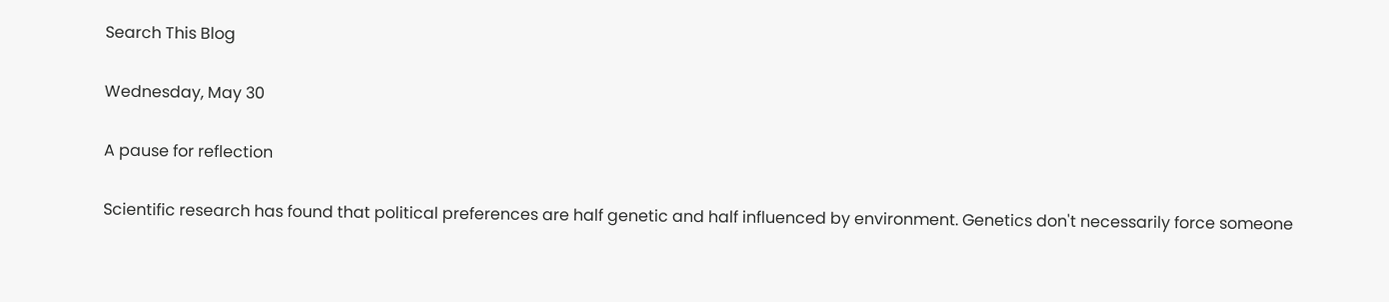Search This Blog

Wednesday, May 30

A pause for reflection

Scientific research has found that political preferences are half genetic and half influenced by environment. Genetics don't necessarily force someone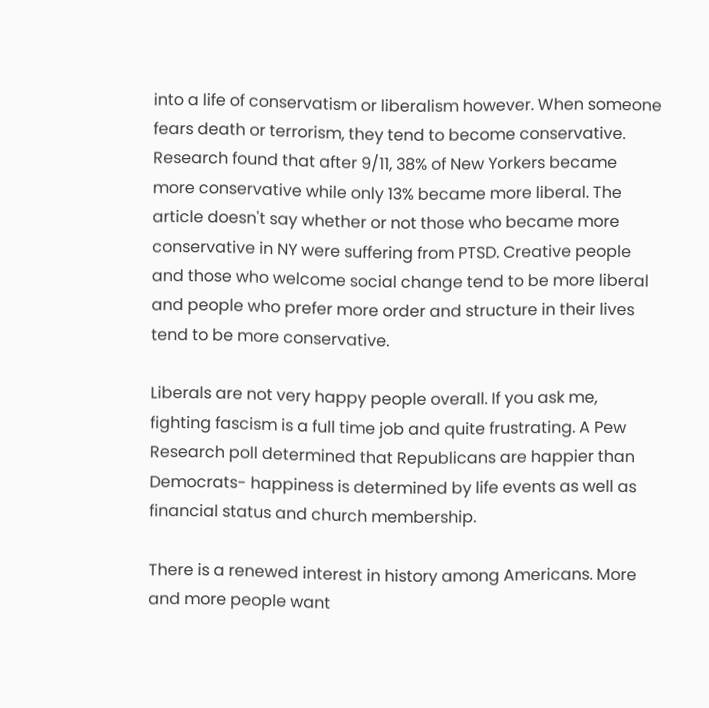into a life of conservatism or liberalism however. When someone fears death or terrorism, they tend to become conservative. Research found that after 9/11, 38% of New Yorkers became more conservative while only 13% became more liberal. The article doesn't say whether or not those who became more conservative in NY were suffering from PTSD. Creative people and those who welcome social change tend to be more liberal and people who prefer more order and structure in their lives tend to be more conservative.

Liberals are not very happy people overall. If you ask me, fighting fascism is a full time job and quite frustrating. A Pew Research poll determined that Republicans are happier than Democrats- happiness is determined by life events as well as financial status and church membership.

There is a renewed interest in history among Americans. More and more people want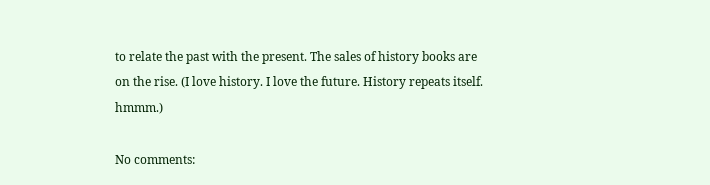to relate the past with the present. The sales of history books are on the rise. (I love history. I love the future. History repeats itself. hmmm.)

No comments: